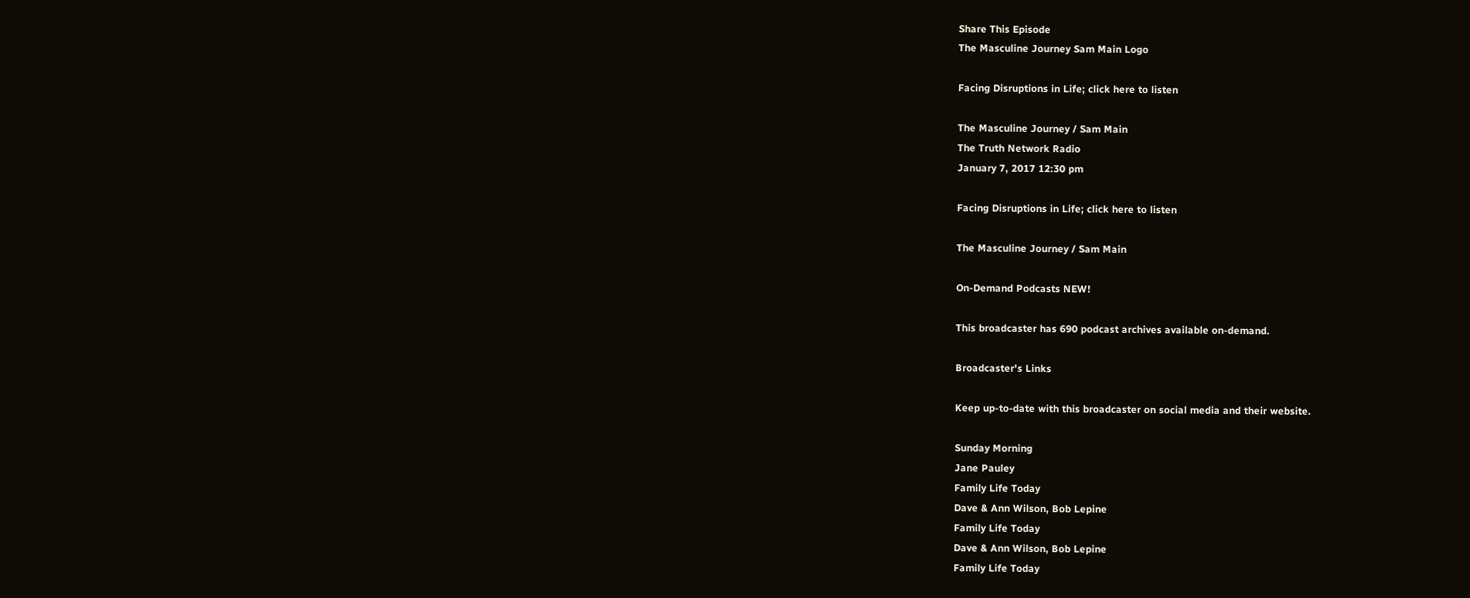Share This Episode
The Masculine Journey Sam Main Logo

Facing Disruptions in Life; click here to listen

The Masculine Journey / Sam Main
The Truth Network Radio
January 7, 2017 12:30 pm

Facing Disruptions in Life; click here to listen

The Masculine Journey / Sam Main

On-Demand Podcasts NEW!

This broadcaster has 690 podcast archives available on-demand.

Broadcaster's Links

Keep up-to-date with this broadcaster on social media and their website.

Sunday Morning
Jane Pauley
Family Life Today
Dave & Ann Wilson, Bob Lepine
Family Life Today
Dave & Ann Wilson, Bob Lepine
Family Life Today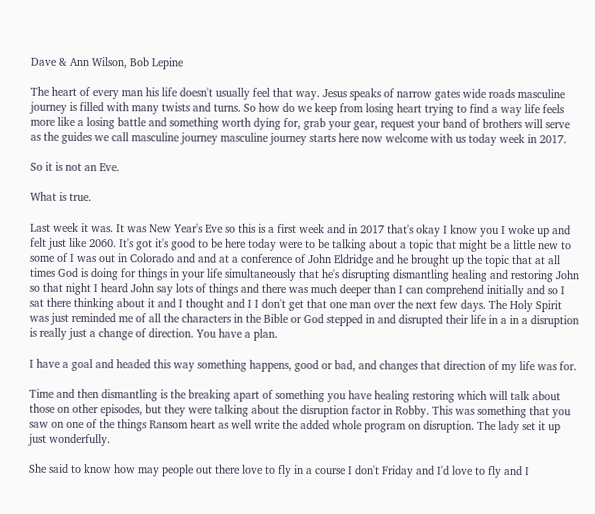Dave & Ann Wilson, Bob Lepine

The heart of every man his life doesn't usually feel that way. Jesus speaks of narrow gates wide roads masculine journey is filled with many twists and turns. So how do we keep from losing heart trying to find a way life feels more like a losing battle and something worth dying for, grab your gear, request your band of brothers will serve as the guides we call masculine journey masculine journey starts here now welcome with us today week in 2017.

So it is not an Eve.

What is true.

Last week it was. It was New Year's Eve so this is a first week and in 2017 that's okay I know you I woke up and felt just like 2060. It's got it's good to be here today were to be talking about a topic that might be a little new to some of I was out in Colorado and and at a conference of John Eldridge and he brought up the topic that at all times God is doing for things in your life simultaneously that he's disrupting dismantling healing and restoring John so that night I heard John say lots of things and there was much deeper than I can comprehend initially and so I sat there thinking about it and I thought and I I don't get that one man over the next few days. The Holy Spirit was just reminded me of all the characters in the Bible or God stepped in and disrupted their life in a in a disruption is really just a change of direction. You have a plan.

I have a goal and headed this way something happens, good or bad, and changes that direction of my life was for.

Time and then dismantling is the breaking apart of something you have healing restoring which will talk about those on other episodes, but they were talking about the disruption factor in Robby. This was something that you saw on one of the things Ransom heart as well write the added whole program on disruption. The lady set it up just wonderfully.

She said to know how may people out there love to fly in a course I don't Friday and I'd love to fly and I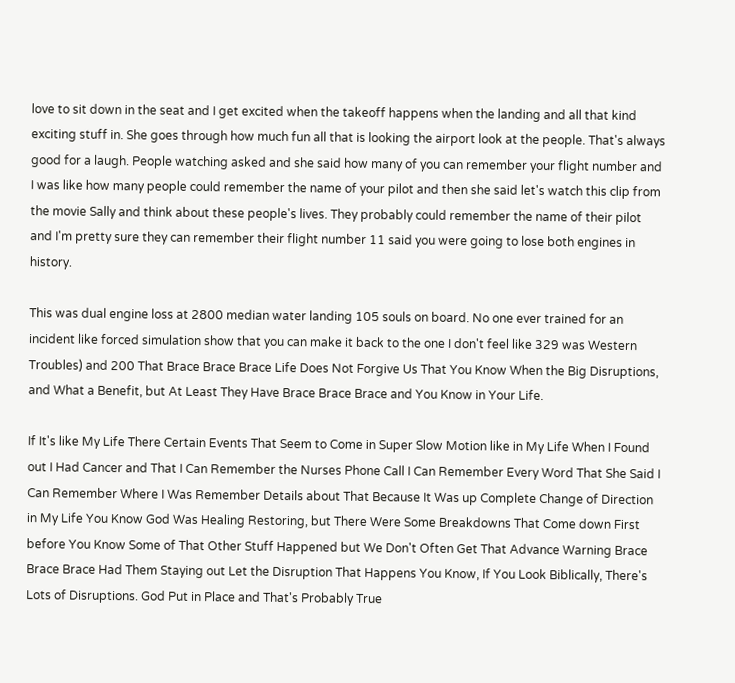love to sit down in the seat and I get excited when the takeoff happens when the landing and all that kind exciting stuff in. She goes through how much fun all that is looking the airport look at the people. That's always good for a laugh. People watching asked and she said how many of you can remember your flight number and I was like how many people could remember the name of your pilot and then she said let's watch this clip from the movie Sally and think about these people's lives. They probably could remember the name of their pilot and I'm pretty sure they can remember their flight number 11 said you were going to lose both engines in history.

This was dual engine loss at 2800 median water landing 105 souls on board. No one ever trained for an incident like forced simulation show that you can make it back to the one I don't feel like 329 was Western Troubles) and 200 That Brace Brace Brace Life Does Not Forgive Us That You Know When the Big Disruptions, and What a Benefit, but At Least They Have Brace Brace Brace and You Know in Your Life.

If It's like My Life There Certain Events That Seem to Come in Super Slow Motion like in My Life When I Found out I Had Cancer and That I Can Remember the Nurses Phone Call I Can Remember Every Word That She Said I Can Remember Where I Was Remember Details about That Because It Was up Complete Change of Direction in My Life You Know God Was Healing Restoring, but There Were Some Breakdowns That Come down First before You Know Some of That Other Stuff Happened but We Don't Often Get That Advance Warning Brace Brace Brace Had Them Staying out Let the Disruption That Happens You Know, If You Look Biblically, There's Lots of Disruptions. God Put in Place and That's Probably True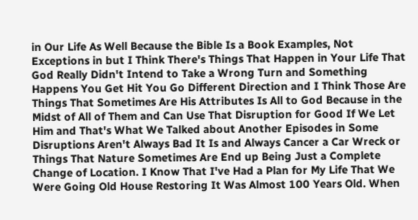in Our Life As Well Because the Bible Is a Book Examples, Not Exceptions in but I Think There's Things That Happen in Your Life That God Really Didn't Intend to Take a Wrong Turn and Something Happens You Get Hit You Go Different Direction and I Think Those Are Things That Sometimes Are His Attributes Is All to God Because in the Midst of All of Them and Can Use That Disruption for Good If We Let Him and That's What We Talked about Another Episodes in Some Disruptions Aren't Always Bad It Is and Always Cancer a Car Wreck or Things That Nature Sometimes Are End up Being Just a Complete Change of Location. I Know That I've Had a Plan for My Life That We Were Going Old House Restoring It Was Almost 100 Years Old. When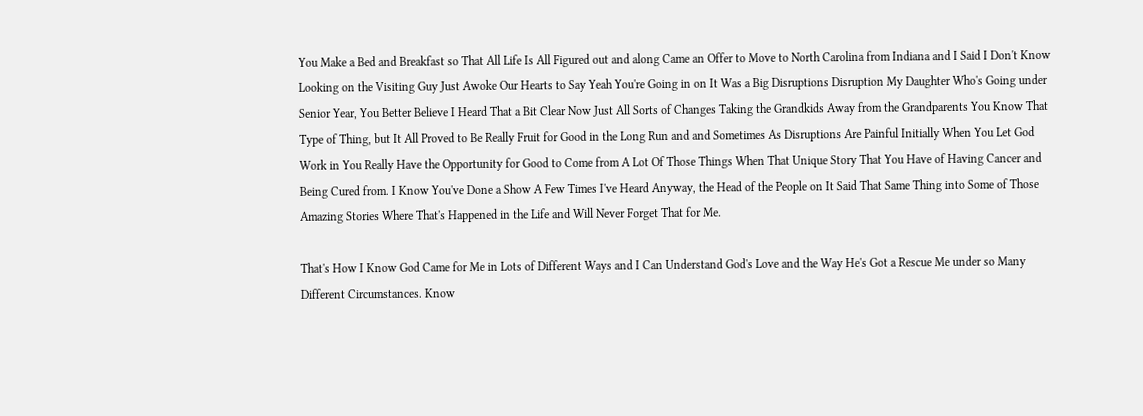You Make a Bed and Breakfast so That All Life Is All Figured out and along Came an Offer to Move to North Carolina from Indiana and I Said I Don't Know Looking on the Visiting Guy Just Awoke Our Hearts to Say Yeah You're Going in on It Was a Big Disruptions Disruption My Daughter Who's Going under Senior Year, You Better Believe I Heard That a Bit Clear Now Just All Sorts of Changes Taking the Grandkids Away from the Grandparents You Know That Type of Thing, but It All Proved to Be Really Fruit for Good in the Long Run and and Sometimes As Disruptions Are Painful Initially When You Let God Work in You Really Have the Opportunity for Good to Come from A Lot Of Those Things When That Unique Story That You Have of Having Cancer and Being Cured from. I Know You've Done a Show A Few Times I've Heard Anyway, the Head of the People on It Said That Same Thing into Some of Those Amazing Stories Where That's Happened in the Life and Will Never Forget That for Me.

That's How I Know God Came for Me in Lots of Different Ways and I Can Understand God's Love and the Way He's Got a Rescue Me under so Many Different Circumstances. Know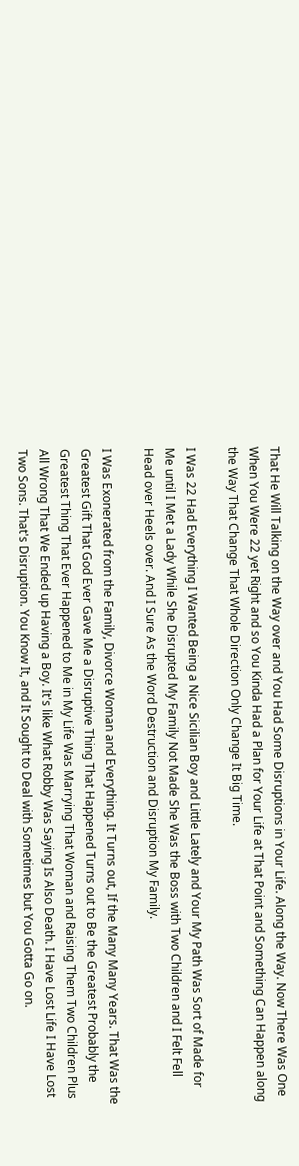That He Will Talking on the Way over and You Had Some Disruptions in Your Life. Along the Way. Now There Was One When You Were 22 yet Right and so You Kinda Had a Plan for Your Life at That Point and Something Can Happen along the Way That Change That Whole Direction Only Change It Big Time.

I Was 22 Had Everything I Wanted Being a Nice Sicilian Boy and Little Lately and Your My Path Was Sort of Made for Me until I Met a Lady While She Disrupted My Family Not Made She Was the Boss with Two Children and I Felt Fell Head over Heels over. And I Sure As the Word Destruction and Disruption My Family.

I Was Exonerated from the Family, Divorce Woman and Everything. It Turns out, If the Many Many Years. That Was the Greatest Gift That God Ever Gave Me a Disruptive Thing That Happened Turns out to Be the Greatest Probably the Greatest Thing That Ever Happened to Me in My Life Was Marrying That Woman and Raising Them Two Children Plus All Wrong That We Ended up Having a Boy. It's like What Robby Was Saying Is Also Death. I Have Lost Life I Have Lost Two Sons. That's Disruption. You Know It, and It Sought to Deal with Sometimes but You Gotta Go on.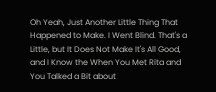Oh Yeah, Just Another Little Thing That Happened to Make. I Went Blind. That's a Little, but It Does Not Make It's All Good, and I Know the When You Met Rita and You Talked a Bit about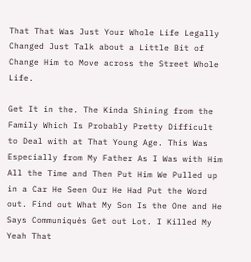That That Was Just Your Whole Life Legally Changed Just Talk about a Little Bit of Change Him to Move across the Street Whole Life.

Get It in the. The Kinda Shining from the Family Which Is Probably Pretty Difficult to Deal with at That Young Age. This Was Especially from My Father As I Was with Him All the Time and Then Put Him We Pulled up in a Car He Seen Our He Had Put the Word out. Find out What My Son Is the One and He Says Communiqués Get out Lot. I Killed My Yeah That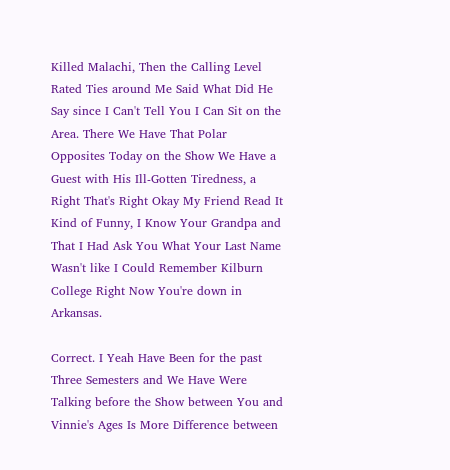Killed Malachi, Then the Calling Level Rated Ties around Me Said What Did He Say since I Can't Tell You I Can Sit on the Area. There We Have That Polar Opposites Today on the Show We Have a Guest with His Ill-Gotten Tiredness, a Right That's Right Okay My Friend Read It Kind of Funny, I Know Your Grandpa and That I Had Ask You What Your Last Name Wasn't like I Could Remember Kilburn College Right Now You're down in Arkansas.

Correct. I Yeah Have Been for the past Three Semesters and We Have Were Talking before the Show between You and Vinnie's Ages Is More Difference between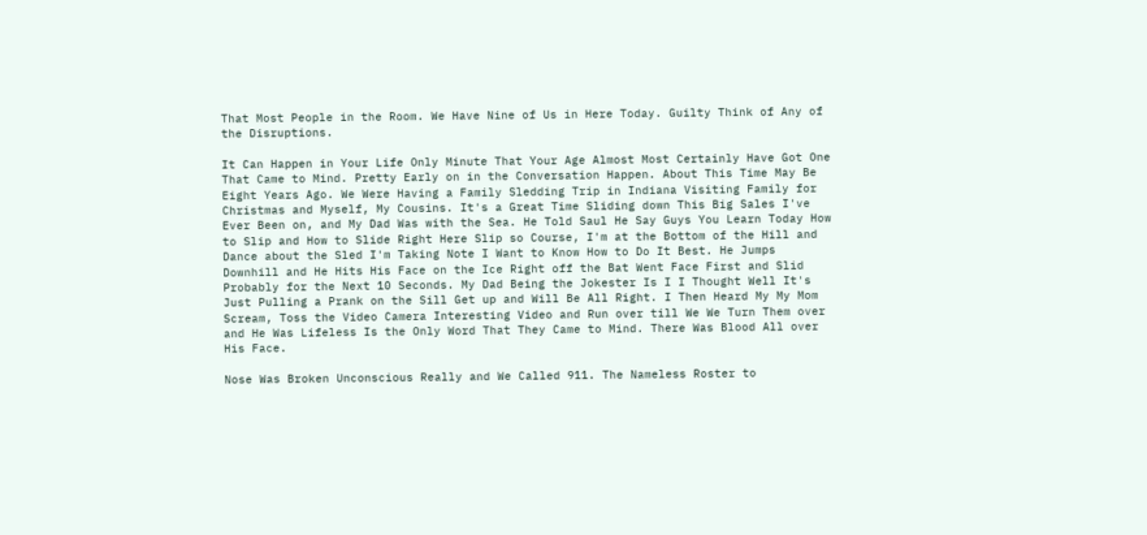That Most People in the Room. We Have Nine of Us in Here Today. Guilty Think of Any of the Disruptions.

It Can Happen in Your Life Only Minute That Your Age Almost Most Certainly Have Got One That Came to Mind. Pretty Early on in the Conversation Happen. About This Time May Be Eight Years Ago. We Were Having a Family Sledding Trip in Indiana Visiting Family for Christmas and Myself, My Cousins. It's a Great Time Sliding down This Big Sales I've Ever Been on, and My Dad Was with the Sea. He Told Saul He Say Guys You Learn Today How to Slip and How to Slide Right Here Slip so Course, I'm at the Bottom of the Hill and Dance about the Sled I'm Taking Note I Want to Know How to Do It Best. He Jumps Downhill and He Hits His Face on the Ice Right off the Bat Went Face First and Slid Probably for the Next 10 Seconds. My Dad Being the Jokester Is I I Thought Well It's Just Pulling a Prank on the Sill Get up and Will Be All Right. I Then Heard My My Mom Scream, Toss the Video Camera Interesting Video and Run over till We We Turn Them over and He Was Lifeless Is the Only Word That They Came to Mind. There Was Blood All over His Face.

Nose Was Broken Unconscious Really and We Called 911. The Nameless Roster to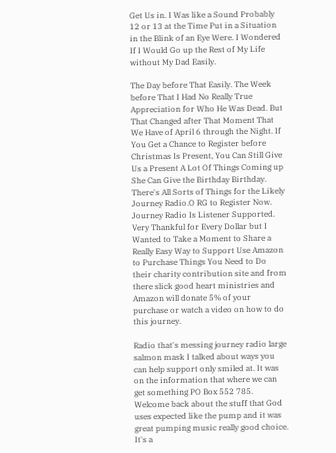Get Us in. I Was like a Sound Probably 12 or 13 at the Time Put in a Situation in the Blink of an Eye Were. I Wondered If I Would Go up the Rest of My Life without My Dad Easily.

The Day before That Easily. The Week before That I Had No Really True Appreciation for Who He Was Dead. But That Changed after That Moment That We Have of April 6 through the Night. If You Get a Chance to Register before Christmas Is Present, You Can Still Give Us a Present A Lot Of Things Coming up She Can Give the Birthday Birthday. There's All Sorts of Things for the Likely Journey Radio.O RG to Register Now. Journey Radio Is Listener Supported. Very Thankful for Every Dollar but I Wanted to Take a Moment to Share a Really Easy Way to Support Use Amazon to Purchase Things You Need to Do their charity contribution site and from there slick good heart ministries and Amazon will donate 5% of your purchase or watch a video on how to do this journey.

Radio that's messing journey radio large salmon mask I talked about ways you can help support only smiled at. It was on the information that where we can get something PO Box 552 785. Welcome back about the stuff that God uses expected like the pump and it was great pumping music really good choice. It's a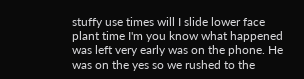stuffy use times will I slide lower face plant time I'm you know what happened was left very early was on the phone. He was on the yes so we rushed to the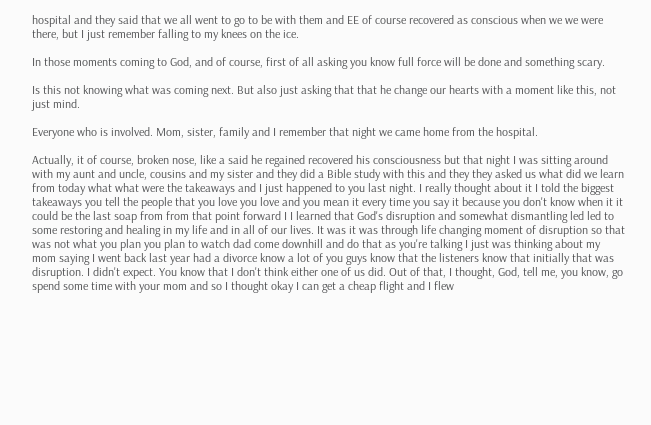hospital and they said that we all went to go to be with them and EE of course recovered as conscious when we we were there, but I just remember falling to my knees on the ice.

In those moments coming to God, and of course, first of all asking you know full force will be done and something scary.

Is this not knowing what was coming next. But also just asking that that he change our hearts with a moment like this, not just mind.

Everyone who is involved. Mom, sister, family and I remember that night we came home from the hospital.

Actually, it of course, broken nose, like a said he regained recovered his consciousness but that night I was sitting around with my aunt and uncle, cousins and my sister and they did a Bible study with this and they they asked us what did we learn from today what what were the takeaways and I just happened to you last night. I really thought about it I told the biggest takeaways you tell the people that you love you love and you mean it every time you say it because you don't know when it it could be the last soap from from that point forward I I learned that God's disruption and somewhat dismantling led led to some restoring and healing in my life and in all of our lives. It was it was through life changing moment of disruption so that was not what you plan you plan to watch dad come downhill and do that as you're talking I just was thinking about my mom saying I went back last year had a divorce know a lot of you guys know that the listeners know that initially that was disruption. I didn't expect. You know that I don't think either one of us did. Out of that, I thought, God, tell me, you know, go spend some time with your mom and so I thought okay I can get a cheap flight and I flew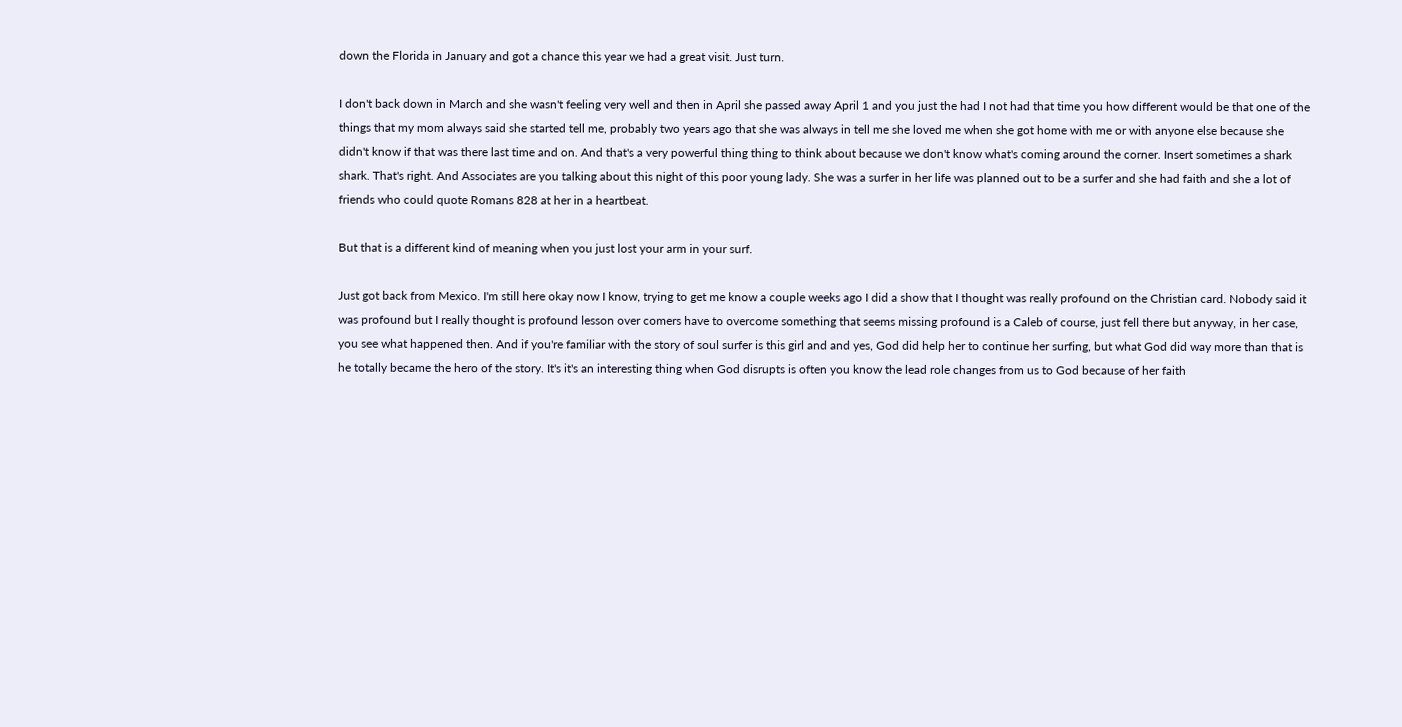down the Florida in January and got a chance this year we had a great visit. Just turn.

I don't back down in March and she wasn't feeling very well and then in April she passed away April 1 and you just the had I not had that time you how different would be that one of the things that my mom always said she started tell me, probably two years ago that she was always in tell me she loved me when she got home with me or with anyone else because she didn't know if that was there last time and on. And that's a very powerful thing thing to think about because we don't know what's coming around the corner. Insert sometimes a shark shark. That's right. And Associates are you talking about this night of this poor young lady. She was a surfer in her life was planned out to be a surfer and she had faith and she a lot of friends who could quote Romans 828 at her in a heartbeat.

But that is a different kind of meaning when you just lost your arm in your surf.

Just got back from Mexico. I'm still here okay now I know, trying to get me know a couple weeks ago I did a show that I thought was really profound on the Christian card. Nobody said it was profound but I really thought is profound lesson over comers have to overcome something that seems missing profound is a Caleb of course, just fell there but anyway, in her case, you see what happened then. And if you're familiar with the story of soul surfer is this girl and and yes, God did help her to continue her surfing, but what God did way more than that is he totally became the hero of the story. It's it's an interesting thing when God disrupts is often you know the lead role changes from us to God because of her faith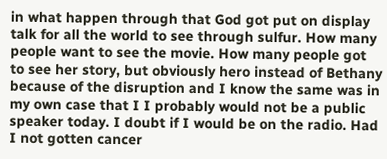in what happen through that God got put on display talk for all the world to see through sulfur. How many people want to see the movie. How many people got to see her story, but obviously hero instead of Bethany because of the disruption and I know the same was in my own case that I I probably would not be a public speaker today. I doubt if I would be on the radio. Had I not gotten cancer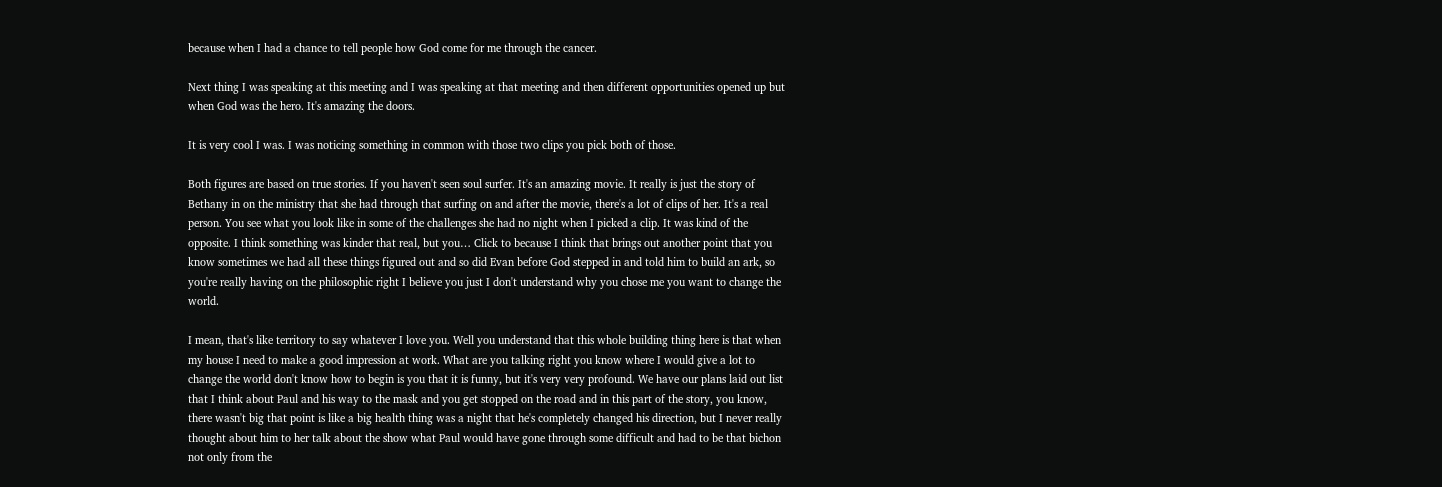because when I had a chance to tell people how God come for me through the cancer.

Next thing I was speaking at this meeting and I was speaking at that meeting and then different opportunities opened up but when God was the hero. It's amazing the doors.

It is very cool I was. I was noticing something in common with those two clips you pick both of those.

Both figures are based on true stories. If you haven't seen soul surfer. It's an amazing movie. It really is just the story of Bethany in on the ministry that she had through that surfing on and after the movie, there's a lot of clips of her. It's a real person. You see what you look like in some of the challenges she had no night when I picked a clip. It was kind of the opposite. I think something was kinder that real, but you… Click to because I think that brings out another point that you know sometimes we had all these things figured out and so did Evan before God stepped in and told him to build an ark, so you're really having on the philosophic right I believe you just I don't understand why you chose me you want to change the world.

I mean, that's like territory to say whatever I love you. Well you understand that this whole building thing here is that when my house I need to make a good impression at work. What are you talking right you know where I would give a lot to change the world don't know how to begin is you that it is funny, but it's very very profound. We have our plans laid out list that I think about Paul and his way to the mask and you get stopped on the road and in this part of the story, you know, there wasn't big that point is like a big health thing was a night that he's completely changed his direction, but I never really thought about him to her talk about the show what Paul would have gone through some difficult and had to be that bichon not only from the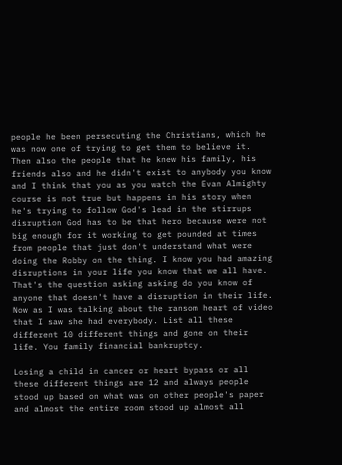people he been persecuting the Christians, which he was now one of trying to get them to believe it. Then also the people that he knew his family, his friends also and he didn't exist to anybody you know and I think that you as you watch the Evan Almighty course is not true but happens in his story when he's trying to follow God's lead in the stirrups disruption God has to be that hero because were not big enough for it working to get pounded at times from people that just don't understand what were doing the Robby on the thing. I know you had amazing disruptions in your life you know that we all have. That's the question asking asking do you know of anyone that doesn't have a disruption in their life. Now as I was talking about the ransom heart of video that I saw she had everybody. List all these different 10 different things and gone on their life. You family financial bankruptcy.

Losing a child in cancer or heart bypass or all these different things are 12 and always people stood up based on what was on other people's paper and almost the entire room stood up almost all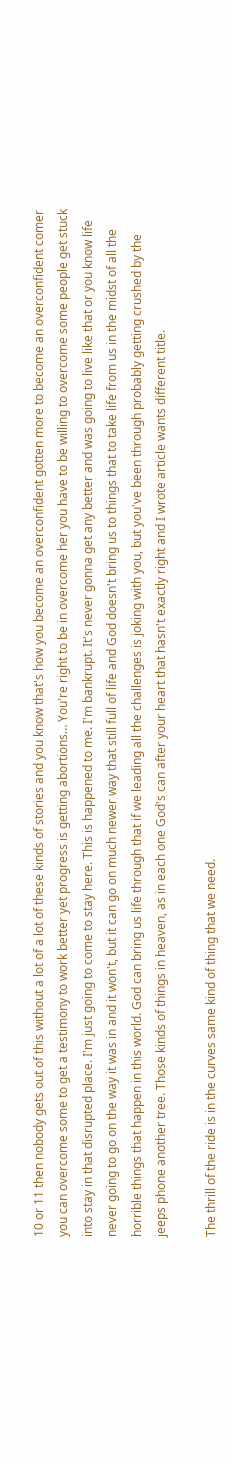10 or 11 then nobody gets out of this without a lot of a lot of these kinds of stories and you know that's how you become an overconfident gotten more to become an overconfident comer you can overcome some to get a testimony to work better yet progress is getting abortions… You're right to be in overcome her you have to be willing to overcome some people get stuck into stay in that disrupted place. I'm just going to come to stay here. This is happened to me. I'm bankrupt. It's never gonna get any better and was going to live like that or you know life never going to go on the way it was in and it won't, but it can go on much newer way that still full of life and God doesn't bring us to things that to take life from us in the midst of all the horrible things that happen in this world. God can bring us life through that if we leading all the challenges is joking with you, but you've been through probably getting crushed by the jeeps phone another tree. Those kinds of things in heaven, as in each one God's can after your heart that hasn't exactly right and I wrote article wants different title.

The thrill of the ride is in the curves same kind of thing that we need.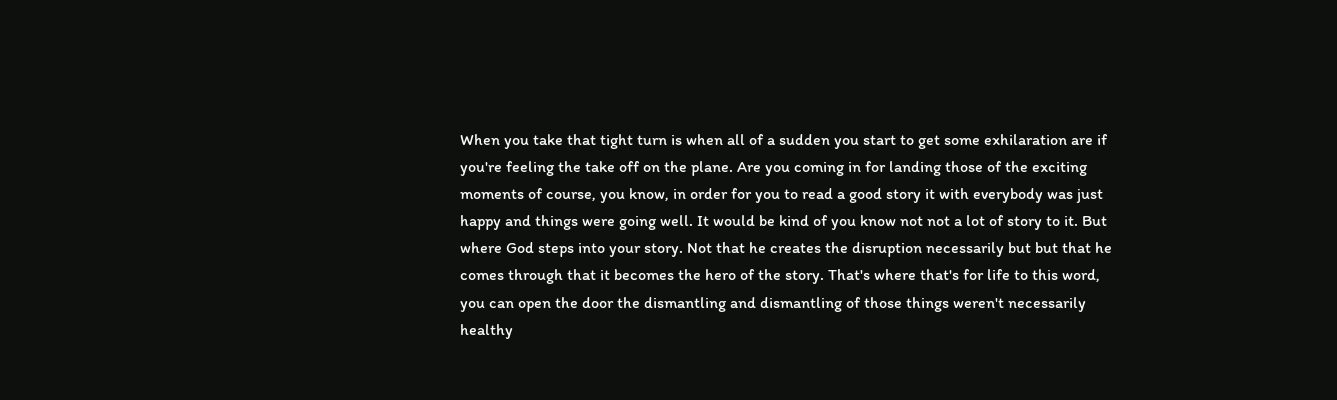When you take that tight turn is when all of a sudden you start to get some exhilaration are if you're feeling the take off on the plane. Are you coming in for landing those of the exciting moments of course, you know, in order for you to read a good story it with everybody was just happy and things were going well. It would be kind of you know not not a lot of story to it. But where God steps into your story. Not that he creates the disruption necessarily but but that he comes through that it becomes the hero of the story. That's where that's for life to this word, you can open the door the dismantling and dismantling of those things weren't necessarily healthy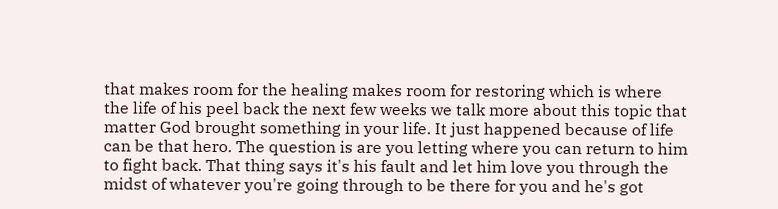that makes room for the healing makes room for restoring which is where the life of his peel back the next few weeks we talk more about this topic that matter God brought something in your life. It just happened because of life can be that hero. The question is are you letting where you can return to him to fight back. That thing says it's his fault and let him love you through the midst of whatever you're going through to be there for you and he's got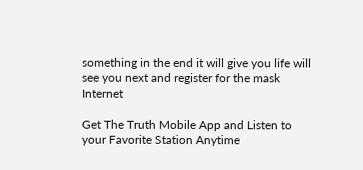something in the end it will give you life will see you next and register for the mask Internet

Get The Truth Mobile App and Listen to your Favorite Station Anytime